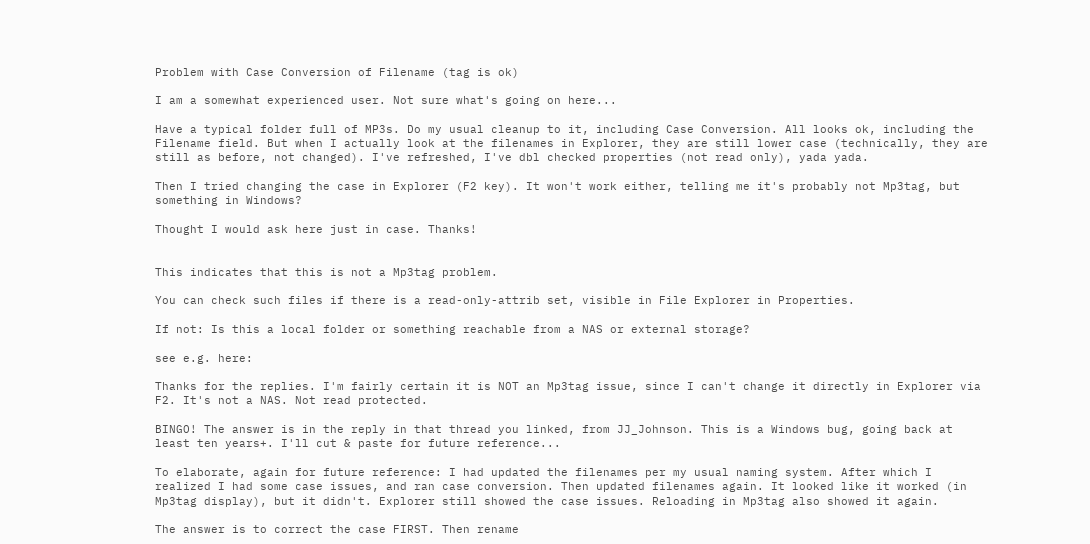Problem with Case Conversion of Filename (tag is ok)

I am a somewhat experienced user. Not sure what's going on here...

Have a typical folder full of MP3s. Do my usual cleanup to it, including Case Conversion. All looks ok, including the Filename field. But when I actually look at the filenames in Explorer, they are still lower case (technically, they are still as before, not changed). I've refreshed, I've dbl checked properties (not read only), yada yada.

Then I tried changing the case in Explorer (F2 key). It won't work either, telling me it's probably not Mp3tag, but something in Windows?

Thought I would ask here just in case. Thanks!


This indicates that this is not a Mp3tag problem.

You can check such files if there is a read-only-attrib set, visible in File Explorer in Properties.

If not: Is this a local folder or something reachable from a NAS or external storage?

see e.g. here:

Thanks for the replies. I'm fairly certain it is NOT an Mp3tag issue, since I can't change it directly in Explorer via F2. It's not a NAS. Not read protected.

BINGO! The answer is in the reply in that thread you linked, from JJ_Johnson. This is a Windows bug, going back at least ten years+. I'll cut & paste for future reference...

To elaborate, again for future reference: I had updated the filenames per my usual naming system. After which I realized I had some case issues, and ran case conversion. Then updated filenames again. It looked like it worked (in Mp3tag display), but it didn't. Explorer still showed the case issues. Reloading in Mp3tag also showed it again.

The answer is to correct the case FIRST. Then rename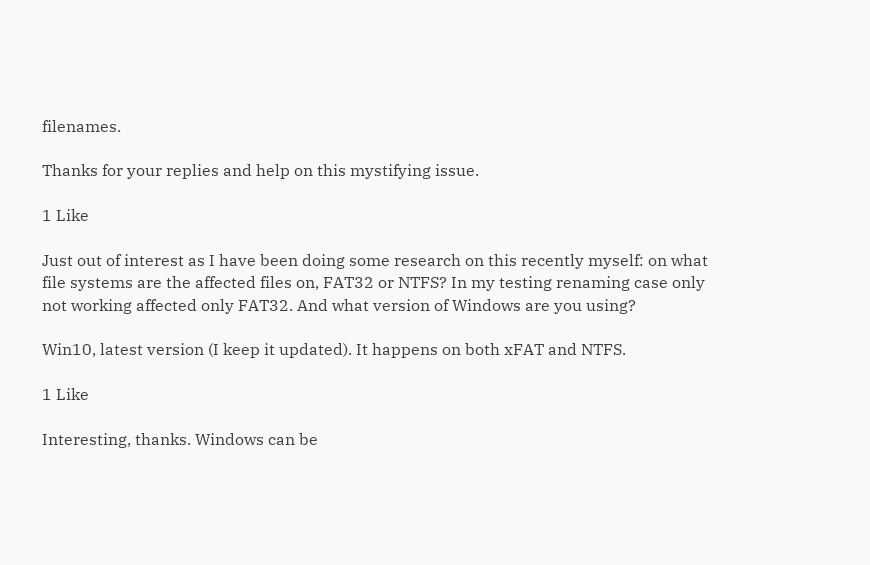filenames.

Thanks for your replies and help on this mystifying issue.

1 Like

Just out of interest as I have been doing some research on this recently myself: on what file systems are the affected files on, FAT32 or NTFS? In my testing renaming case only not working affected only FAT32. And what version of Windows are you using?

Win10, latest version (I keep it updated). It happens on both xFAT and NTFS.

1 Like

Interesting, thanks. Windows can be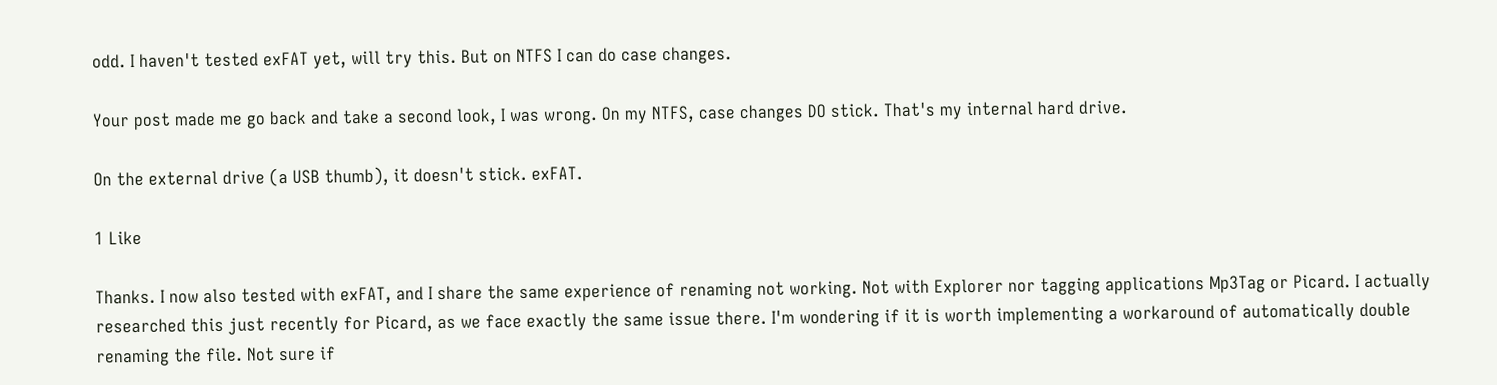odd. I haven't tested exFAT yet, will try this. But on NTFS I can do case changes.

Your post made me go back and take a second look, I was wrong. On my NTFS, case changes DO stick. That's my internal hard drive.

On the external drive (a USB thumb), it doesn't stick. exFAT.

1 Like

Thanks. I now also tested with exFAT, and I share the same experience of renaming not working. Not with Explorer nor tagging applications Mp3Tag or Picard. I actually researched this just recently for Picard, as we face exactly the same issue there. I'm wondering if it is worth implementing a workaround of automatically double renaming the file. Not sure if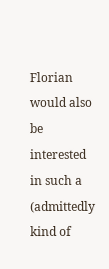Florian would also be interested in such a (admittedly kind of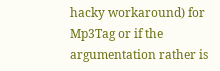hacky workaround) for Mp3Tag or if the argumentation rather is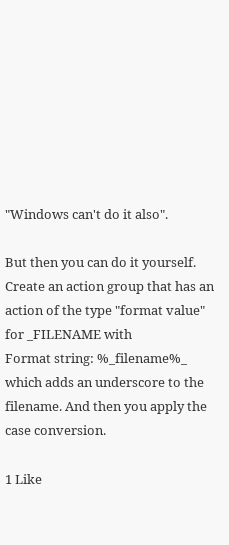"Windows can't do it also".

But then you can do it yourself.
Create an action group that has an action of the type "format value" for _FILENAME with
Format string: %_filename%_
which adds an underscore to the filename. And then you apply the case conversion.

1 Like